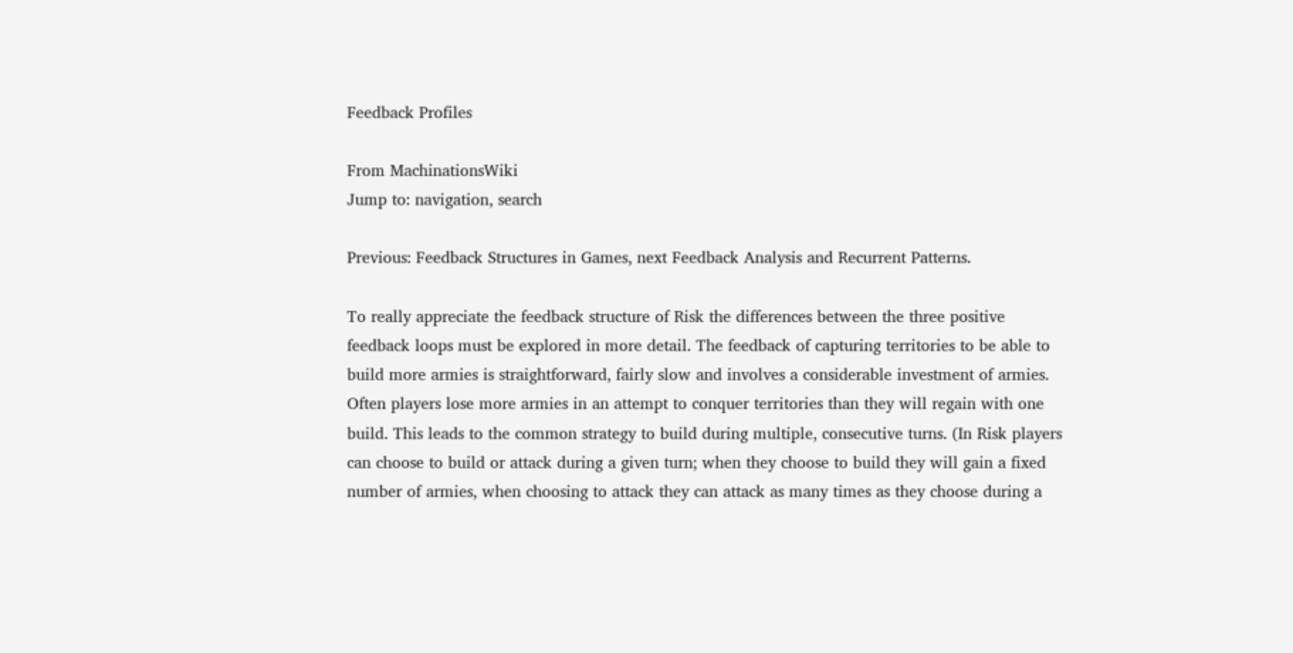Feedback Profiles

From MachinationsWiki
Jump to: navigation, search

Previous: Feedback Structures in Games, next Feedback Analysis and Recurrent Patterns.

To really appreciate the feedback structure of Risk the differences between the three positive feedback loops must be explored in more detail. The feedback of capturing territories to be able to build more armies is straightforward, fairly slow and involves a considerable investment of armies. Often players lose more armies in an attempt to conquer territories than they will regain with one build. This leads to the common strategy to build during multiple, consecutive turns. (In Risk players can choose to build or attack during a given turn; when they choose to build they will gain a fixed number of armies, when choosing to attack they can attack as many times as they choose during a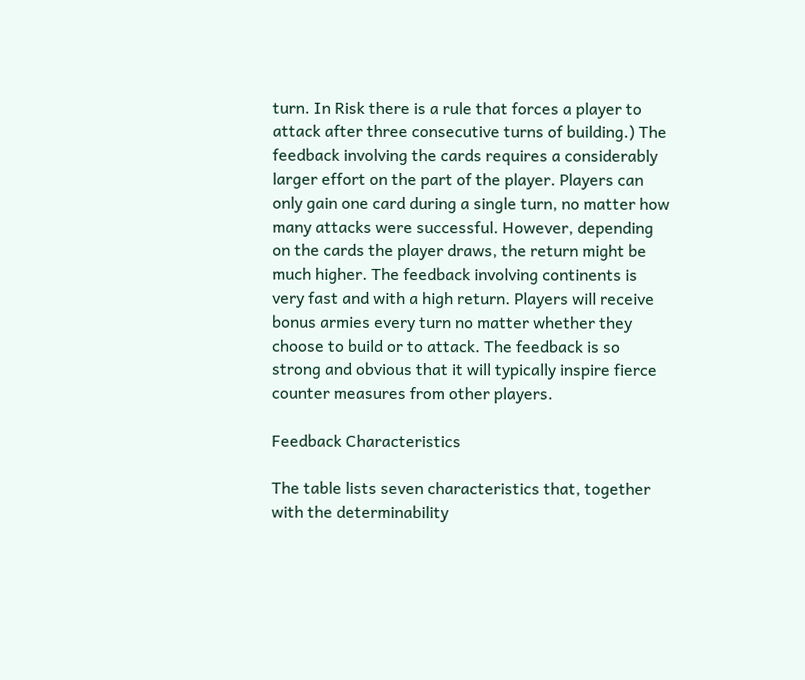turn. In Risk there is a rule that forces a player to attack after three consecutive turns of building.) The feedback involving the cards requires a considerably larger effort on the part of the player. Players can only gain one card during a single turn, no matter how many attacks were successful. However, depending on the cards the player draws, the return might be much higher. The feedback involving continents is very fast and with a high return. Players will receive bonus armies every turn no matter whether they choose to build or to attack. The feedback is so strong and obvious that it will typically inspire fierce counter measures from other players.

Feedback Characteristics

The table lists seven characteristics that, together with the determinability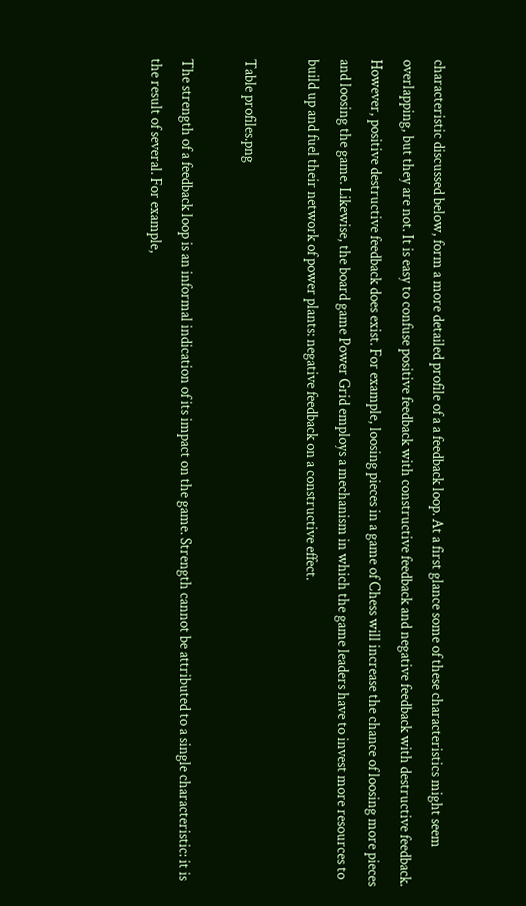characteristic discussed below, form a more detailed profile of a a feedback loop. At a first glance some of these characteristics might seem overlapping, but they are not. It is easy to confuse positive feedback with constructive feedback and negative feedback with destructive feedback. However, positive destructive feedback does exist. For example, loosing pieces in a game of Chess will increase the chance of loosing more pieces and loosing the game. Likewise, the board game Power Grid employs a mechanism in which the game leaders have to invest more resources to build up and fuel their network of power plants: negative feedback on a constructive effect.

Table profiles.png

The strength of a feedback loop is an informal indication of its impact on the game. Strength cannot be attributed to a single characteristic: it is the result of several. For example,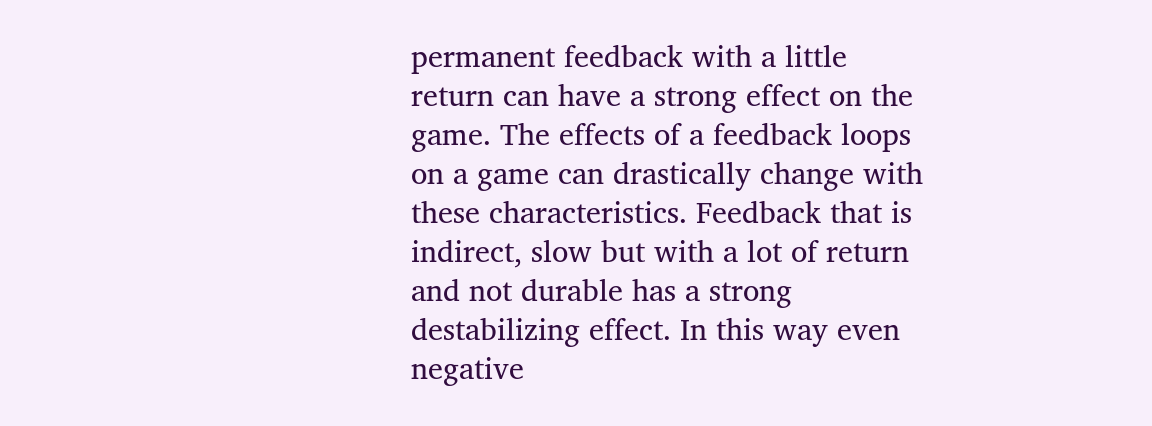permanent feedback with a little return can have a strong effect on the game. The effects of a feedback loops on a game can drastically change with these characteristics. Feedback that is indirect, slow but with a lot of return and not durable has a strong destabilizing effect. In this way even negative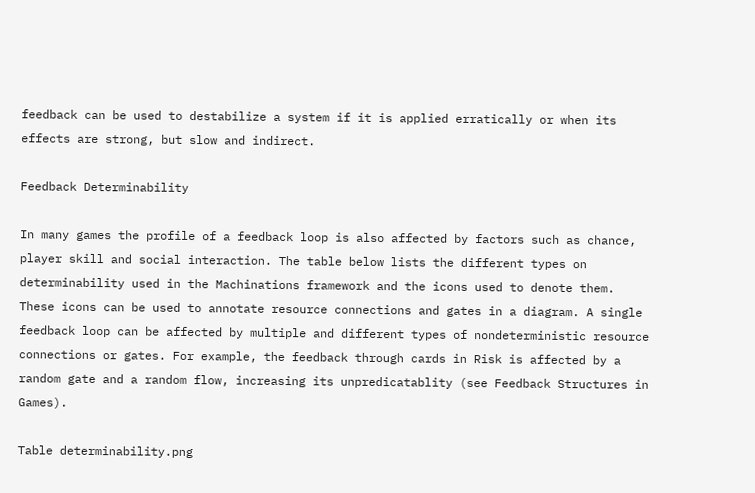feedback can be used to destabilize a system if it is applied erratically or when its effects are strong, but slow and indirect.

Feedback Determinability

In many games the profile of a feedback loop is also affected by factors such as chance, player skill and social interaction. The table below lists the different types on determinability used in the Machinations framework and the icons used to denote them. These icons can be used to annotate resource connections and gates in a diagram. A single feedback loop can be affected by multiple and different types of nondeterministic resource connections or gates. For example, the feedback through cards in Risk is affected by a random gate and a random flow, increasing its unpredicatablity (see Feedback Structures in Games).

Table determinability.png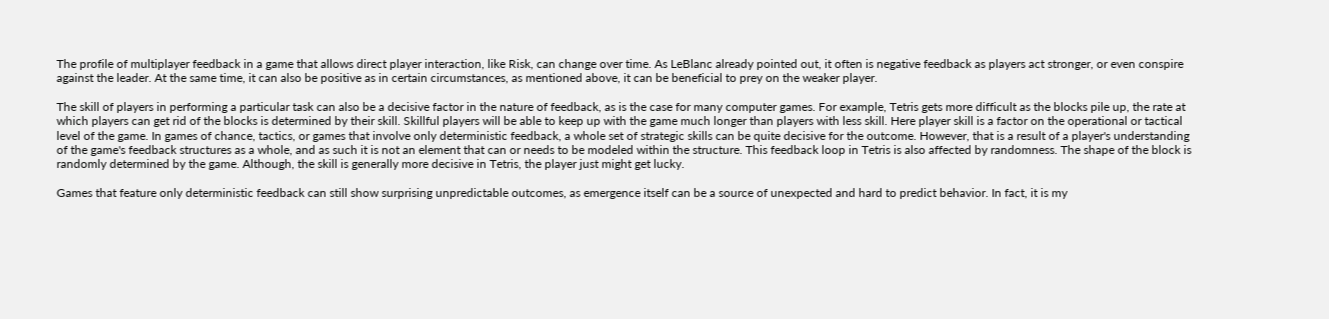The profile of multiplayer feedback in a game that allows direct player interaction, like Risk, can change over time. As LeBlanc already pointed out, it often is negative feedback as players act stronger, or even conspire against the leader. At the same time, it can also be positive as in certain circumstances, as mentioned above, it can be beneficial to prey on the weaker player.

The skill of players in performing a particular task can also be a decisive factor in the nature of feedback, as is the case for many computer games. For example, Tetris gets more difficult as the blocks pile up, the rate at which players can get rid of the blocks is determined by their skill. Skillful players will be able to keep up with the game much longer than players with less skill. Here player skill is a factor on the operational or tactical level of the game. In games of chance, tactics, or games that involve only deterministic feedback, a whole set of strategic skills can be quite decisive for the outcome. However, that is a result of a player's understanding of the game's feedback structures as a whole, and as such it is not an element that can or needs to be modeled within the structure. This feedback loop in Tetris is also affected by randomness. The shape of the block is randomly determined by the game. Although, the skill is generally more decisive in Tetris, the player just might get lucky.

Games that feature only deterministic feedback can still show surprising unpredictable outcomes, as emergence itself can be a source of unexpected and hard to predict behavior. In fact, it is my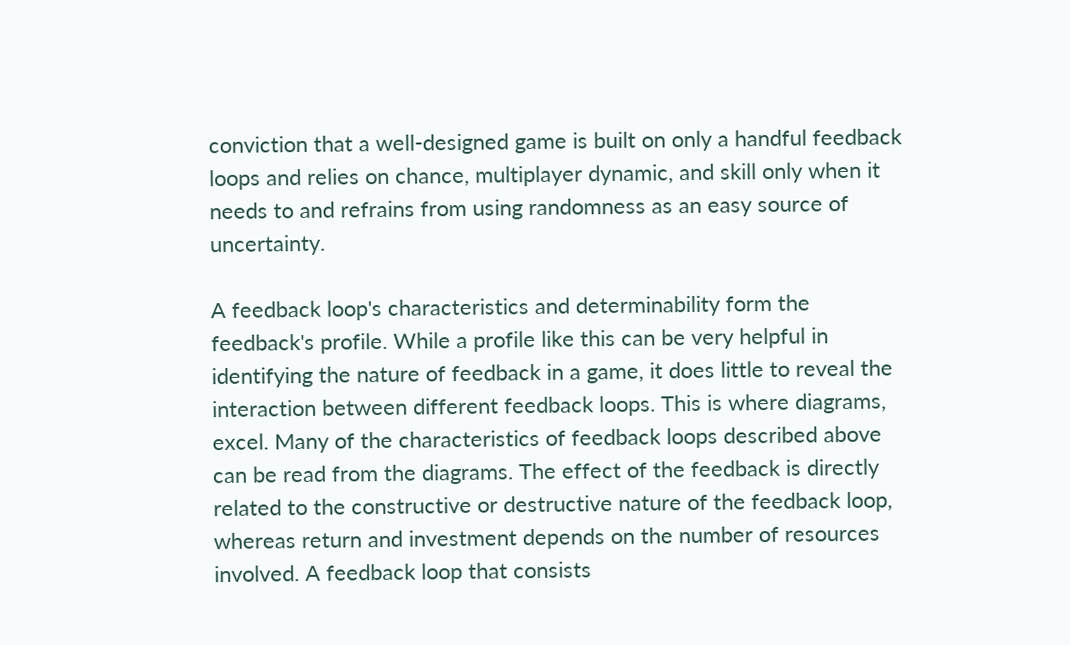conviction that a well-designed game is built on only a handful feedback loops and relies on chance, multiplayer dynamic, and skill only when it needs to and refrains from using randomness as an easy source of uncertainty.

A feedback loop's characteristics and determinability form the feedback's profile. While a profile like this can be very helpful in identifying the nature of feedback in a game, it does little to reveal the interaction between different feedback loops. This is where diagrams, excel. Many of the characteristics of feedback loops described above can be read from the diagrams. The effect of the feedback is directly related to the constructive or destructive nature of the feedback loop, whereas return and investment depends on the number of resources involved. A feedback loop that consists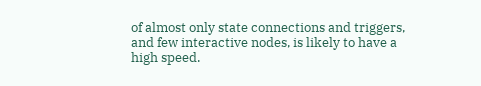of almost only state connections and triggers, and few interactive nodes, is likely to have a high speed.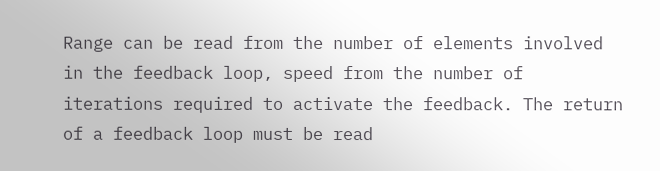Range can be read from the number of elements involved in the feedback loop, speed from the number of iterations required to activate the feedback. The return of a feedback loop must be read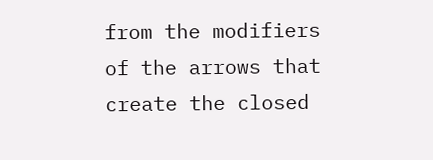from the modifiers of the arrows that create the closed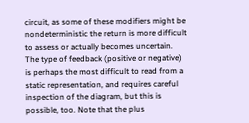circuit, as some of these modifiers might be nondeterministic the return is more difficult to assess or actually becomes uncertain. The type of feedback (positive or negative) is perhaps the most difficult to read from a static representation, and requires careful inspection of the diagram, but this is possible, too. Note that the plus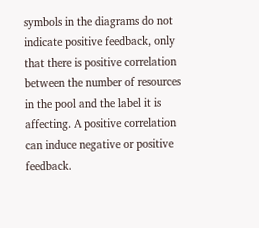symbols in the diagrams do not indicate positive feedback, only that there is positive correlation between the number of resources in the pool and the label it is affecting. A positive correlation can induce negative or positive feedback.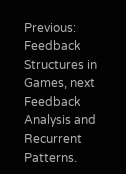Previous: Feedback Structures in Games, next Feedback Analysis and Recurrent Patterns.